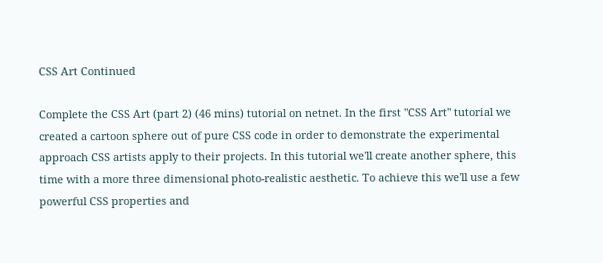CSS Art Continued

Complete the CSS Art (part 2) (46 mins) tutorial on netnet. In the first "CSS Art" tutorial we created a cartoon sphere out of pure CSS code in order to demonstrate the experimental approach CSS artists apply to their projects. In this tutorial we'll create another sphere, this time with a more three dimensional photo-realistic aesthetic. To achieve this we'll use a few powerful CSS properties and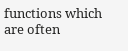functions which are often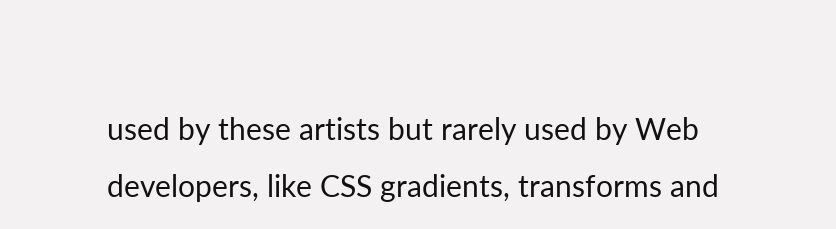used by these artists but rarely used by Web developers, like CSS gradients, transforms and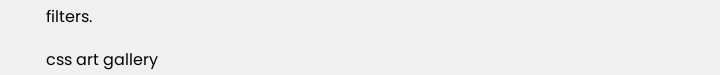filters.

css art gallery